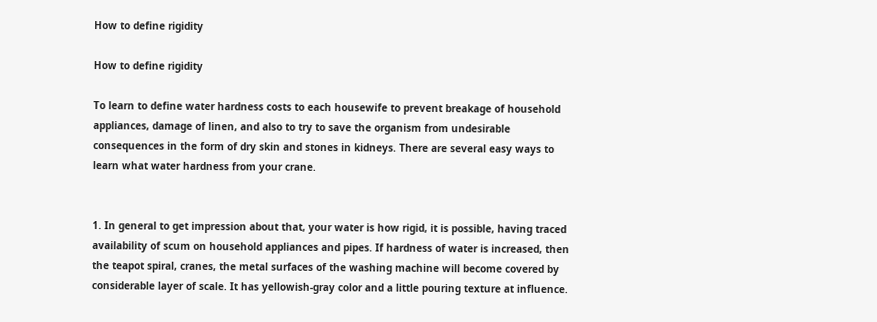How to define rigidity

How to define rigidity

To learn to define water hardness costs to each housewife to prevent breakage of household appliances, damage of linen, and also to try to save the organism from undesirable consequences in the form of dry skin and stones in kidneys. There are several easy ways to learn what water hardness from your crane.


1. In general to get impression about that, your water is how rigid, it is possible, having traced availability of scum on household appliances and pipes. If hardness of water is increased, then the teapot spiral, cranes, the metal surfaces of the washing machine will become covered by considerable layer of scale. It has yellowish-gray color and a little pouring texture at influence.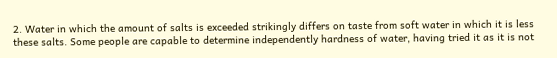2. Water in which the amount of salts is exceeded strikingly differs on taste from soft water in which it is less these salts. Some people are capable to determine independently hardness of water, having tried it as it is not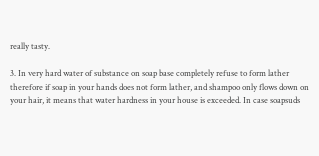really tasty.

3. In very hard water of substance on soap base completely refuse to form lather therefore if soap in your hands does not form lather, and shampoo only flows down on your hair, it means that water hardness in your house is exceeded. In case soapsuds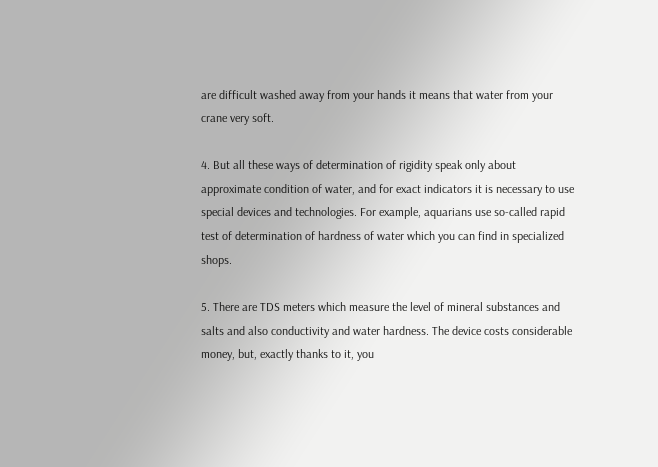are difficult washed away from your hands it means that water from your crane very soft.

4. But all these ways of determination of rigidity speak only about approximate condition of water, and for exact indicators it is necessary to use special devices and technologies. For example, aquarians use so-called rapid test of determination of hardness of water which you can find in specialized shops.

5. There are TDS meters which measure the level of mineral substances and salts and also conductivity and water hardness. The device costs considerable money, but, exactly thanks to it, you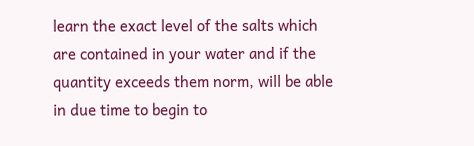learn the exact level of the salts which are contained in your water and if the quantity exceeds them norm, will be able in due time to begin to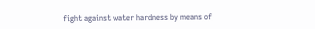fight against water hardness by means of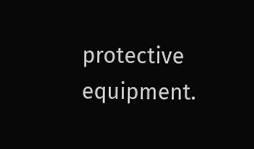protective equipment.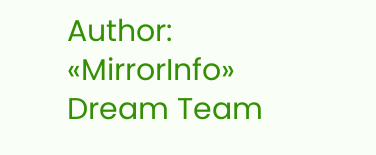Author: «MirrorInfo» Dream Team